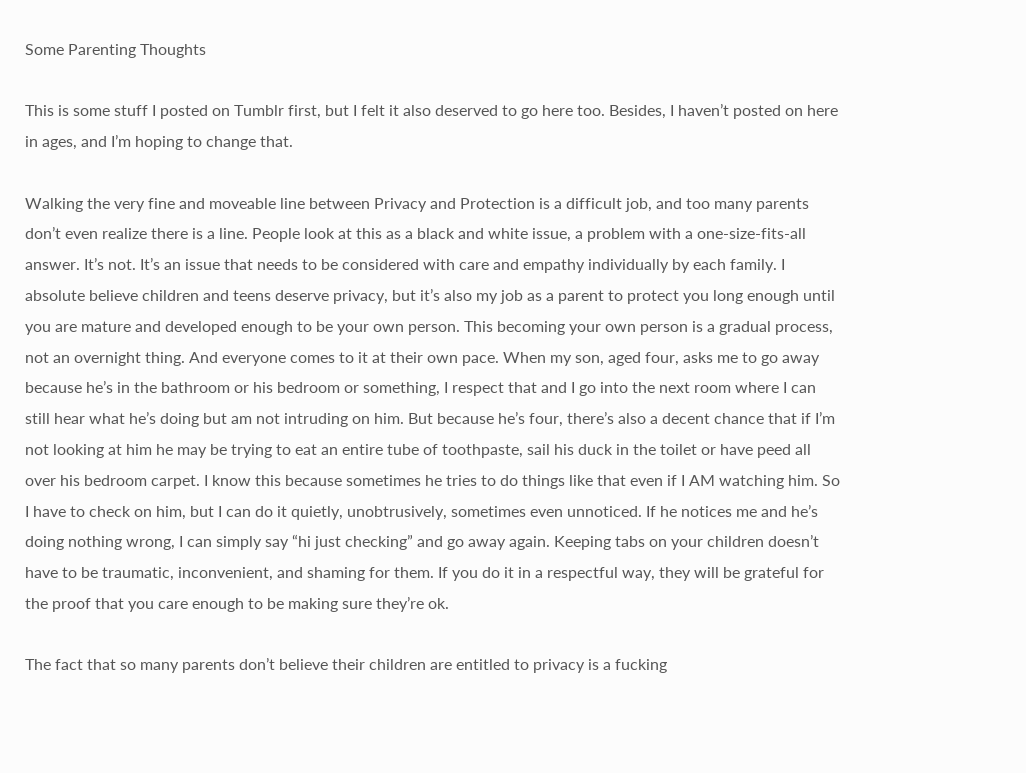Some Parenting Thoughts

This is some stuff I posted on Tumblr first, but I felt it also deserved to go here too. Besides, I haven’t posted on here in ages, and I’m hoping to change that.

Walking the very fine and moveable line between Privacy and Protection is a difficult job, and too many parents don’t even realize there is a line. People look at this as a black and white issue, a problem with a one-size-fits-all answer. It’s not. It’s an issue that needs to be considered with care and empathy individually by each family. I absolute believe children and teens deserve privacy, but it’s also my job as a parent to protect you long enough until you are mature and developed enough to be your own person. This becoming your own person is a gradual process, not an overnight thing. And everyone comes to it at their own pace. When my son, aged four, asks me to go away because he’s in the bathroom or his bedroom or something, I respect that and I go into the next room where I can still hear what he’s doing but am not intruding on him. But because he’s four, there’s also a decent chance that if I’m not looking at him he may be trying to eat an entire tube of toothpaste, sail his duck in the toilet or have peed all over his bedroom carpet. I know this because sometimes he tries to do things like that even if I AM watching him. So I have to check on him, but I can do it quietly, unobtrusively, sometimes even unnoticed. If he notices me and he’s doing nothing wrong, I can simply say “hi just checking” and go away again. Keeping tabs on your children doesn’t have to be traumatic, inconvenient, and shaming for them. If you do it in a respectful way, they will be grateful for the proof that you care enough to be making sure they’re ok.

The fact that so many parents don’t believe their children are entitled to privacy is a fucking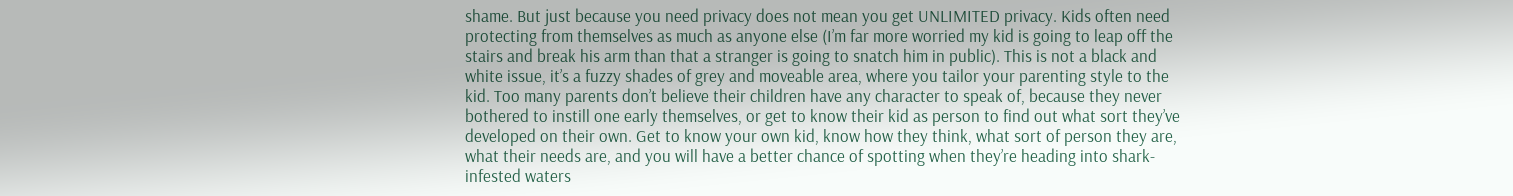shame. But just because you need privacy does not mean you get UNLIMITED privacy. Kids often need protecting from themselves as much as anyone else (I’m far more worried my kid is going to leap off the stairs and break his arm than that a stranger is going to snatch him in public). This is not a black and white issue, it’s a fuzzy shades of grey and moveable area, where you tailor your parenting style to the kid. Too many parents don’t believe their children have any character to speak of, because they never bothered to instill one early themselves, or get to know their kid as person to find out what sort they’ve developed on their own. Get to know your own kid, know how they think, what sort of person they are, what their needs are, and you will have a better chance of spotting when they’re heading into shark-infested waters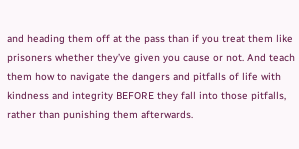and heading them off at the pass than if you treat them like prisoners whether they’ve given you cause or not. And teach them how to navigate the dangers and pitfalls of life with kindness and integrity BEFORE they fall into those pitfalls, rather than punishing them afterwards.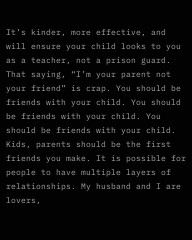It’s kinder, more effective, and will ensure your child looks to you as a teacher, not a prison guard.
That saying, “I’m your parent not your friend” is crap. You should be friends with your child. You should be friends with your child. You should be friends with your child. Kids, parents should be the first friends you make. It is possible for people to have multiple layers of relationships. My husband and I are lovers,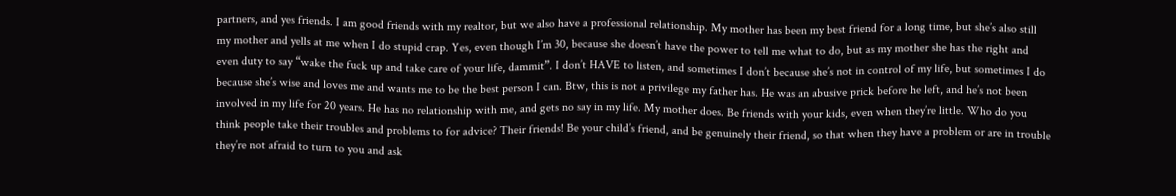partners, and yes friends. I am good friends with my realtor, but we also have a professional relationship. My mother has been my best friend for a long time, but she’s also still my mother and yells at me when I do stupid crap. Yes, even though I’m 30, because she doesn’t have the power to tell me what to do, but as my mother she has the right and even duty to say “wake the fuck up and take care of your life, dammit”. I don’t HAVE to listen, and sometimes I don’t because she’s not in control of my life, but sometimes I do because she’s wise and loves me and wants me to be the best person I can. Btw, this is not a privilege my father has. He was an abusive prick before he left, and he’s not been involved in my life for 20 years. He has no relationship with me, and gets no say in my life. My mother does. Be friends with your kids, even when they’re little. Who do you think people take their troubles and problems to for advice? Their friends! Be your child’s friend, and be genuinely their friend, so that when they have a problem or are in trouble they’re not afraid to turn to you and ask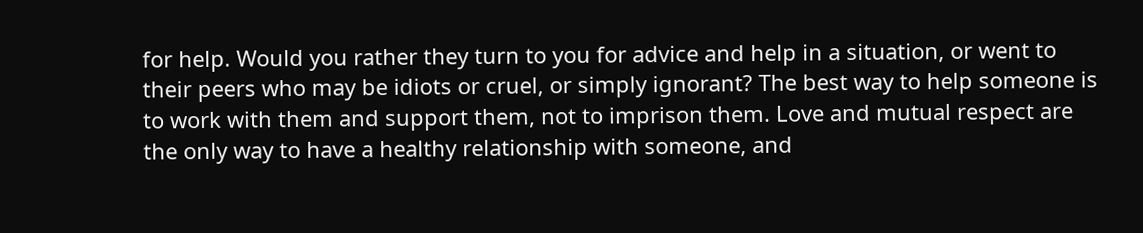for help. Would you rather they turn to you for advice and help in a situation, or went to their peers who may be idiots or cruel, or simply ignorant? The best way to help someone is to work with them and support them, not to imprison them. Love and mutual respect are the only way to have a healthy relationship with someone, and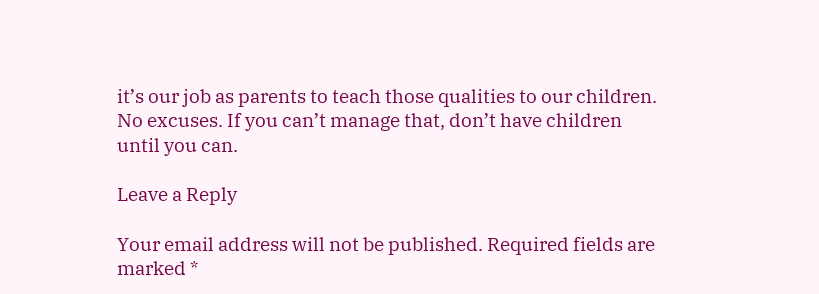it’s our job as parents to teach those qualities to our children. No excuses. If you can’t manage that, don’t have children until you can.

Leave a Reply

Your email address will not be published. Required fields are marked *